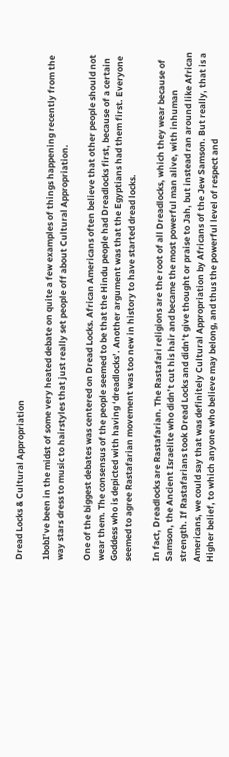Dread Locks & Cultural Appropriation

1bobI’ve been in the midst of some very heated debate on quite a few examples of things happening recently from the way stars dress to music to hairstyles that just really set people off about Cultural Appropriation.

One of the biggest debates was centered on Dread Locks. African Americans often believe that other people should not wear them. The consensus of the people seemed to be that the Hindu people had Dreadlocks first, because of a certain Goddess who is depicted with having ‘dreadlocks’. Another argument was that the Egyptians had them first. Everyone seemed to agree Rastafarian movement was too new in history to have started dread locks.

In fact, Dreadlocks are Rastafarian. The Rastafari religions are the root of all Dreadlocks, which they wear because of Samson, the Ancient Israelite who didn’t cut his hair and became the most powerful man alive, with inhuman strength. If Rastafarians took Dread Locks and didn’t give thought or praise to Jah, but instead ran around like African Americans, we could say that was definitely Cultural Appropriation by Africans of the Jew Samson. But really, that is a Higher belief, to which anyone who believe may belong, and thus the powerful level of respect and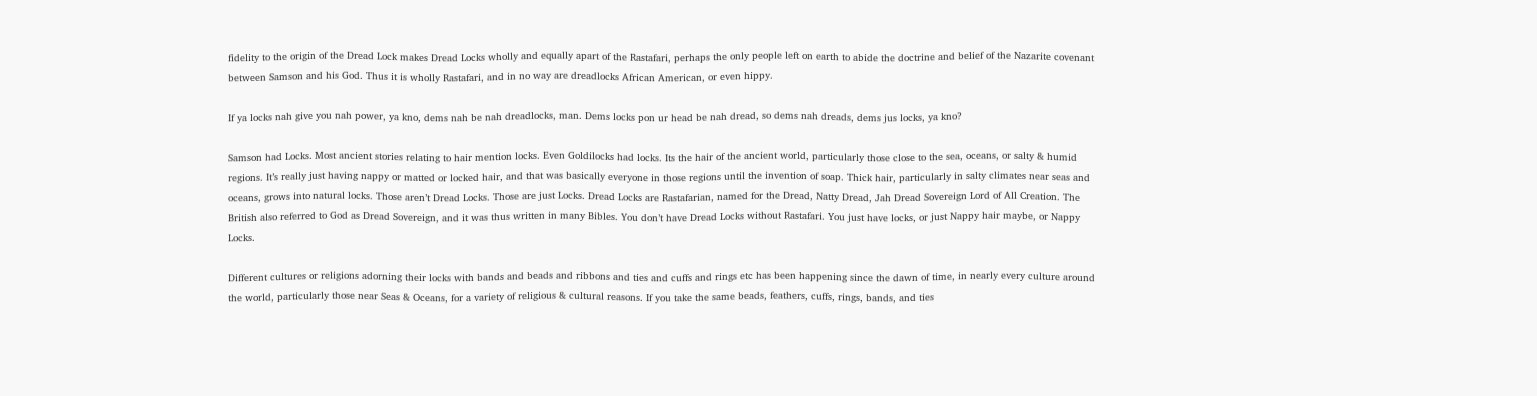fidelity to the origin of the Dread Lock makes Dread Locks wholly and equally apart of the Rastafari, perhaps the only people left on earth to abide the doctrine and belief of the Nazarite covenant between Samson and his God. Thus it is wholly Rastafari, and in no way are dreadlocks African American, or even hippy.

If ya locks nah give you nah power, ya kno, dems nah be nah dreadlocks, man. Dems locks pon ur head be nah dread, so dems nah dreads, dems jus locks, ya kno?

Samson had Locks. Most ancient stories relating to hair mention locks. Even Goldilocks had locks. Its the hair of the ancient world, particularly those close to the sea, oceans, or salty & humid regions. It’s really just having nappy or matted or locked hair, and that was basically everyone in those regions until the invention of soap. Thick hair, particularly in salty climates near seas and oceans, grows into natural locks. Those aren’t Dread Locks. Those are just Locks. Dread Locks are Rastafarian, named for the Dread, Natty Dread, Jah Dread Sovereign Lord of All Creation. The British also referred to God as Dread Sovereign, and it was thus written in many Bibles. You don’t have Dread Locks without Rastafari. You just have locks, or just Nappy hair maybe, or Nappy Locks.

Different cultures or religions adorning their locks with bands and beads and ribbons and ties and cuffs and rings etc has been happening since the dawn of time, in nearly every culture around the world, particularly those near Seas & Oceans, for a variety of religious & cultural reasons. If you take the same beads, feathers, cuffs, rings, bands, and ties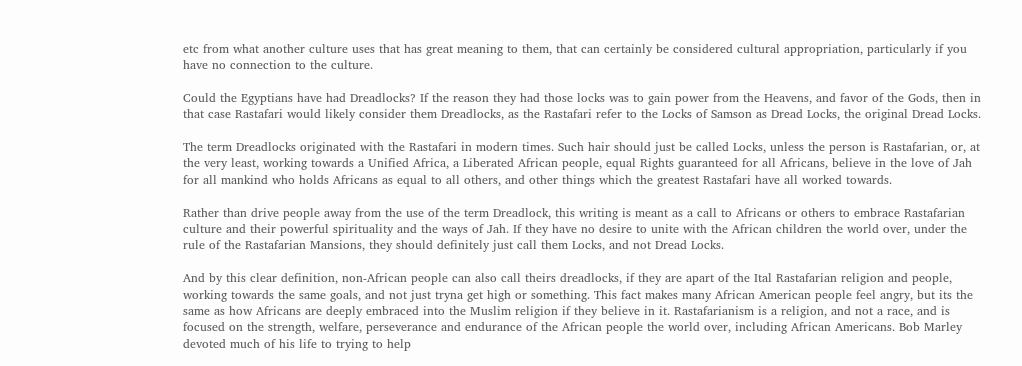etc from what another culture uses that has great meaning to them, that can certainly be considered cultural appropriation, particularly if you have no connection to the culture.

Could the Egyptians have had Dreadlocks? If the reason they had those locks was to gain power from the Heavens, and favor of the Gods, then in that case Rastafari would likely consider them Dreadlocks, as the Rastafari refer to the Locks of Samson as Dread Locks, the original Dread Locks.

The term Dreadlocks originated with the Rastafari in modern times. Such hair should just be called Locks, unless the person is Rastafarian, or, at the very least, working towards a Unified Africa, a Liberated African people, equal Rights guaranteed for all Africans, believe in the love of Jah for all mankind who holds Africans as equal to all others, and other things which the greatest Rastafari have all worked towards.

Rather than drive people away from the use of the term Dreadlock, this writing is meant as a call to Africans or others to embrace Rastafarian culture and their powerful spirituality and the ways of Jah. If they have no desire to unite with the African children the world over, under the rule of the Rastafarian Mansions, they should definitely just call them Locks, and not Dread Locks.

And by this clear definition, non-African people can also call theirs dreadlocks, if they are apart of the Ital Rastafarian religion and people, working towards the same goals, and not just tryna get high or something. This fact makes many African American people feel angry, but its the same as how Africans are deeply embraced into the Muslim religion if they believe in it. Rastafarianism is a religion, and not a race, and is focused on the strength, welfare, perseverance and endurance of the African people the world over, including African Americans. Bob Marley devoted much of his life to trying to help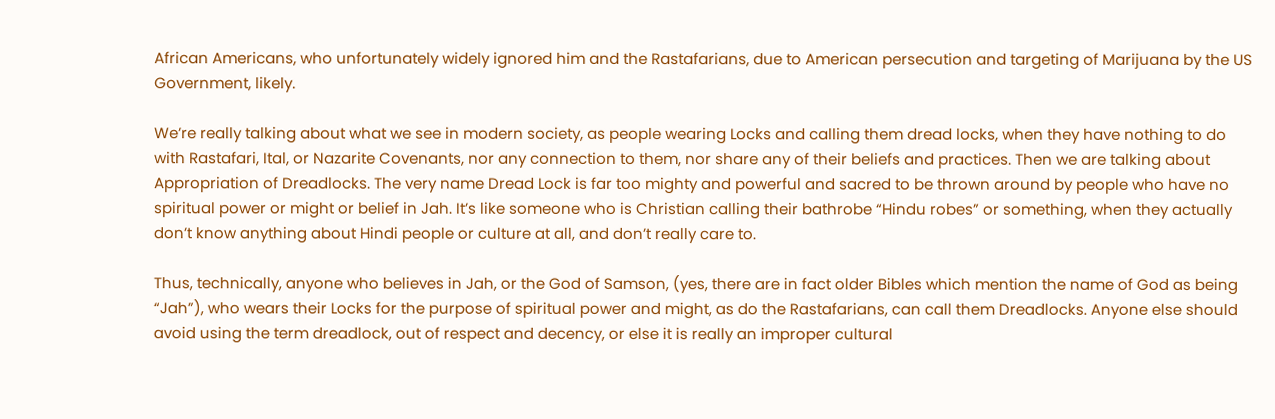African Americans, who unfortunately widely ignored him and the Rastafarians, due to American persecution and targeting of Marijuana by the US Government, likely.

We’re really talking about what we see in modern society, as people wearing Locks and calling them dread locks, when they have nothing to do with Rastafari, Ital, or Nazarite Covenants, nor any connection to them, nor share any of their beliefs and practices. Then we are talking about Appropriation of Dreadlocks. The very name Dread Lock is far too mighty and powerful and sacred to be thrown around by people who have no spiritual power or might or belief in Jah. It’s like someone who is Christian calling their bathrobe “Hindu robes” or something, when they actually don’t know anything about Hindi people or culture at all, and don’t really care to.

Thus, technically, anyone who believes in Jah, or the God of Samson, (yes, there are in fact older Bibles which mention the name of God as being “Jah”), who wears their Locks for the purpose of spiritual power and might, as do the Rastafarians, can call them Dreadlocks. Anyone else should avoid using the term dreadlock, out of respect and decency, or else it is really an improper cultural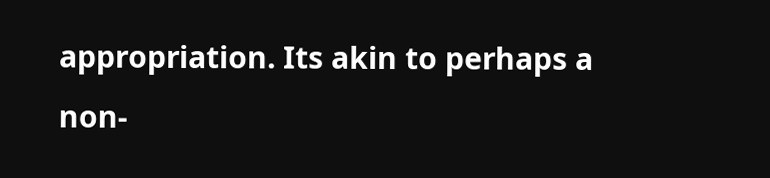appropriation. Its akin to perhaps a non-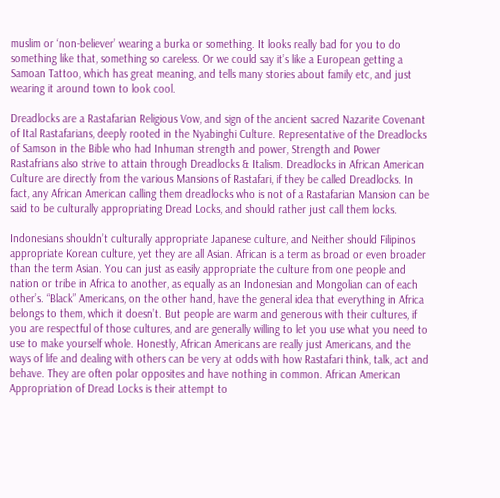muslim or ‘non-believer’ wearing a burka or something. It looks really bad for you to do something like that, something so careless. Or we could say it’s like a European getting a Samoan Tattoo, which has great meaning, and tells many stories about family etc, and just wearing it around town to look cool.

Dreadlocks are a Rastafarian Religious Vow, and sign of the ancient sacred Nazarite Covenant of Ital Rastafarians, deeply rooted in the Nyabinghi Culture. Representative of the Dreadlocks of Samson in the Bible who had Inhuman strength and power, Strength and Power Rastafrians also strive to attain through Dreadlocks & Italism. Dreadlocks in African American Culture are directly from the various Mansions of Rastafari, if they be called Dreadlocks. In fact, any African American calling them dreadlocks who is not of a Rastafarian Mansion can be said to be culturally appropriating Dread Locks, and should rather just call them locks.

Indonesians shouldn’t culturally appropriate Japanese culture, and Neither should Filipinos appropriate Korean culture, yet they are all Asian. African is a term as broad or even broader than the term Asian. You can just as easily appropriate the culture from one people and nation or tribe in Africa to another, as equally as an Indonesian and Mongolian can of each other’s. “Black” Americans, on the other hand, have the general idea that everything in Africa belongs to them, which it doesn’t. But people are warm and generous with their cultures, if you are respectful of those cultures, and are generally willing to let you use what you need to use to make yourself whole. Honestly, African Americans are really just Americans, and the ways of life and dealing with others can be very at odds with how Rastafari think, talk, act and behave. They are often polar opposites and have nothing in common. African American Appropriation of Dread Locks is their attempt to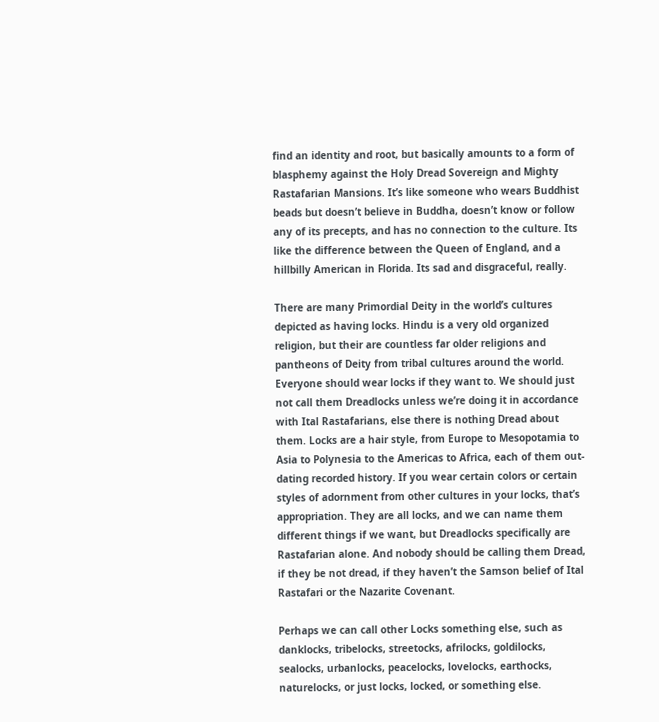find an identity and root, but basically amounts to a form of blasphemy against the Holy Dread Sovereign and Mighty Rastafarian Mansions. It’s like someone who wears Buddhist beads but doesn’t believe in Buddha, doesn’t know or follow any of its precepts, and has no connection to the culture. Its like the difference between the Queen of England, and a hillbilly American in Florida. Its sad and disgraceful, really.

There are many Primordial Deity in the world’s cultures depicted as having locks. Hindu is a very old organized religion, but their are countless far older religions and pantheons of Deity from tribal cultures around the world. Everyone should wear locks if they want to. We should just not call them Dreadlocks unless we’re doing it in accordance with Ital Rastafarians, else there is nothing Dread about them. Locks are a hair style, from Europe to Mesopotamia to Asia to Polynesia to the Americas to Africa, each of them out-dating recorded history. If you wear certain colors or certain styles of adornment from other cultures in your locks, that’s appropriation. They are all locks, and we can name them different things if we want, but Dreadlocks specifically are Rastafarian alone. And nobody should be calling them Dread, if they be not dread, if they haven’t the Samson belief of Ital Rastafari or the Nazarite Covenant.

Perhaps we can call other Locks something else, such as danklocks, tribelocks, streetocks, afrilocks, goldilocks, sealocks, urbanlocks, peacelocks, lovelocks, earthocks, naturelocks, or just locks, locked, or something else.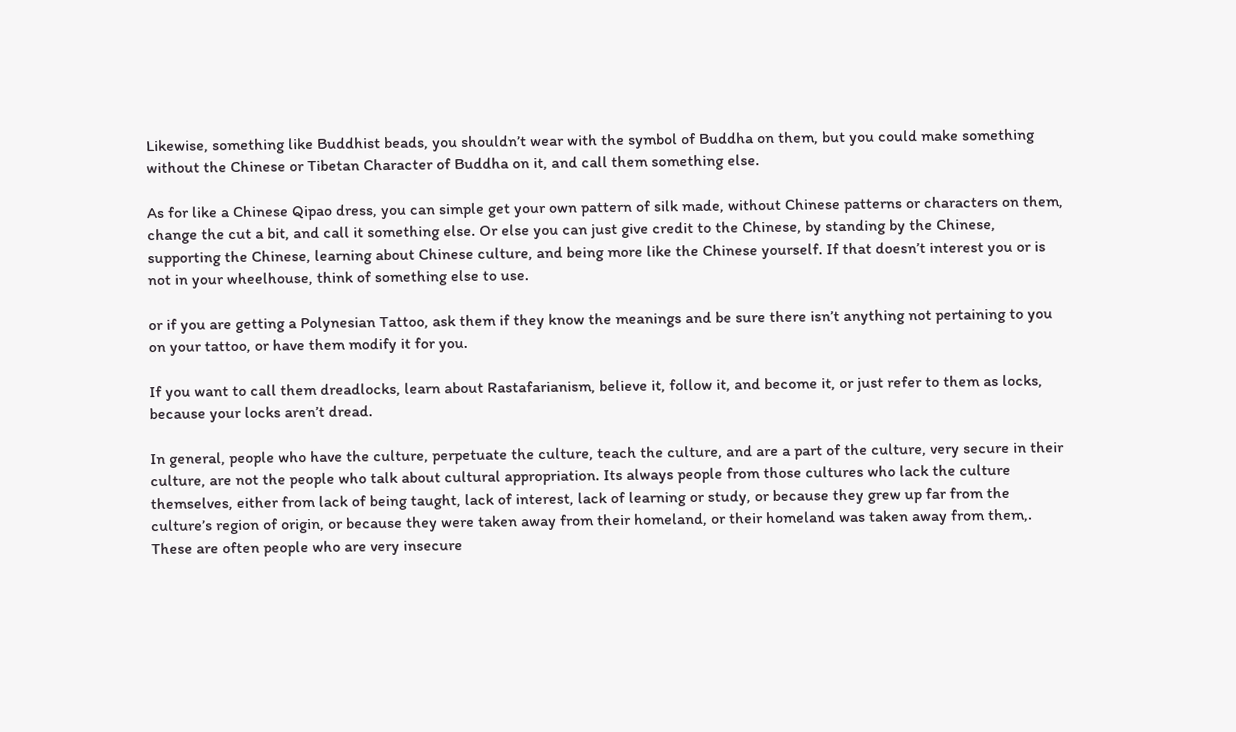Likewise, something like Buddhist beads, you shouldn’t wear with the symbol of Buddha on them, but you could make something without the Chinese or Tibetan Character of Buddha on it, and call them something else.

As for like a Chinese Qipao dress, you can simple get your own pattern of silk made, without Chinese patterns or characters on them, change the cut a bit, and call it something else. Or else you can just give credit to the Chinese, by standing by the Chinese, supporting the Chinese, learning about Chinese culture, and being more like the Chinese yourself. If that doesn’t interest you or is not in your wheelhouse, think of something else to use.

or if you are getting a Polynesian Tattoo, ask them if they know the meanings and be sure there isn’t anything not pertaining to you on your tattoo, or have them modify it for you.

If you want to call them dreadlocks, learn about Rastafarianism, believe it, follow it, and become it, or just refer to them as locks, because your locks aren’t dread.

In general, people who have the culture, perpetuate the culture, teach the culture, and are a part of the culture, very secure in their culture, are not the people who talk about cultural appropriation. Its always people from those cultures who lack the culture themselves, either from lack of being taught, lack of interest, lack of learning or study, or because they grew up far from the culture’s region of origin, or because they were taken away from their homeland, or their homeland was taken away from them,. These are often people who are very insecure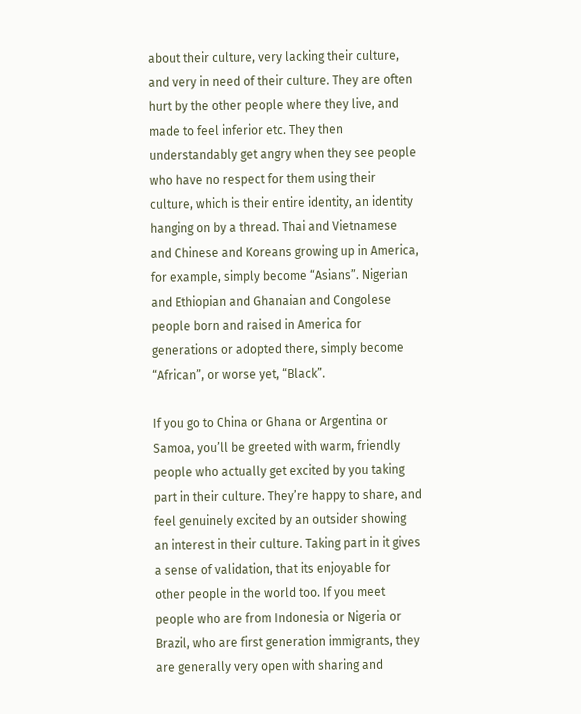about their culture, very lacking their culture, and very in need of their culture. They are often hurt by the other people where they live, and made to feel inferior etc. They then understandably get angry when they see people who have no respect for them using their culture, which is their entire identity, an identity hanging on by a thread. Thai and Vietnamese and Chinese and Koreans growing up in America, for example, simply become “Asians”. Nigerian and Ethiopian and Ghanaian and Congolese people born and raised in America for generations or adopted there, simply become “African”, or worse yet, “Black”.

If you go to China or Ghana or Argentina or Samoa, you’ll be greeted with warm, friendly people who actually get excited by you taking part in their culture. They’re happy to share, and feel genuinely excited by an outsider showing an interest in their culture. Taking part in it gives a sense of validation, that its enjoyable for other people in the world too. If you meet people who are from Indonesia or Nigeria or Brazil, who are first generation immigrants, they are generally very open with sharing and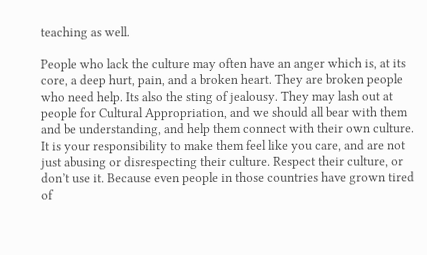teaching as well.

People who lack the culture may often have an anger which is, at its core, a deep hurt, pain, and a broken heart. They are broken people who need help. Its also the sting of jealousy. They may lash out at people for Cultural Appropriation, and we should all bear with them and be understanding, and help them connect with their own culture. It is your responsibility to make them feel like you care, and are not just abusing or disrespecting their culture. Respect their culture, or don’t use it. Because even people in those countries have grown tired of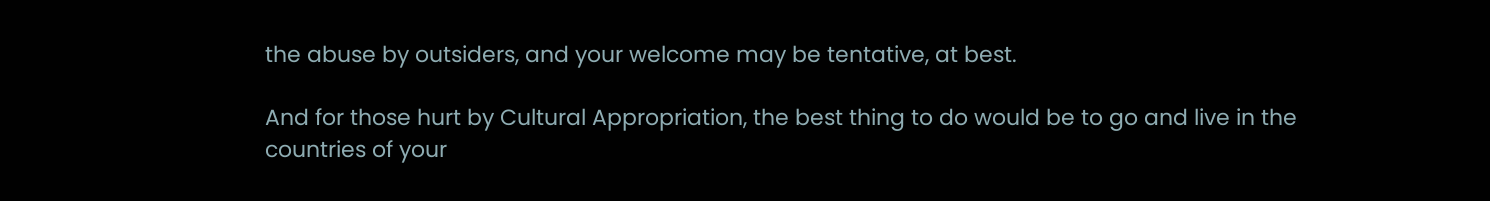the abuse by outsiders, and your welcome may be tentative, at best.

And for those hurt by Cultural Appropriation, the best thing to do would be to go and live in the countries of your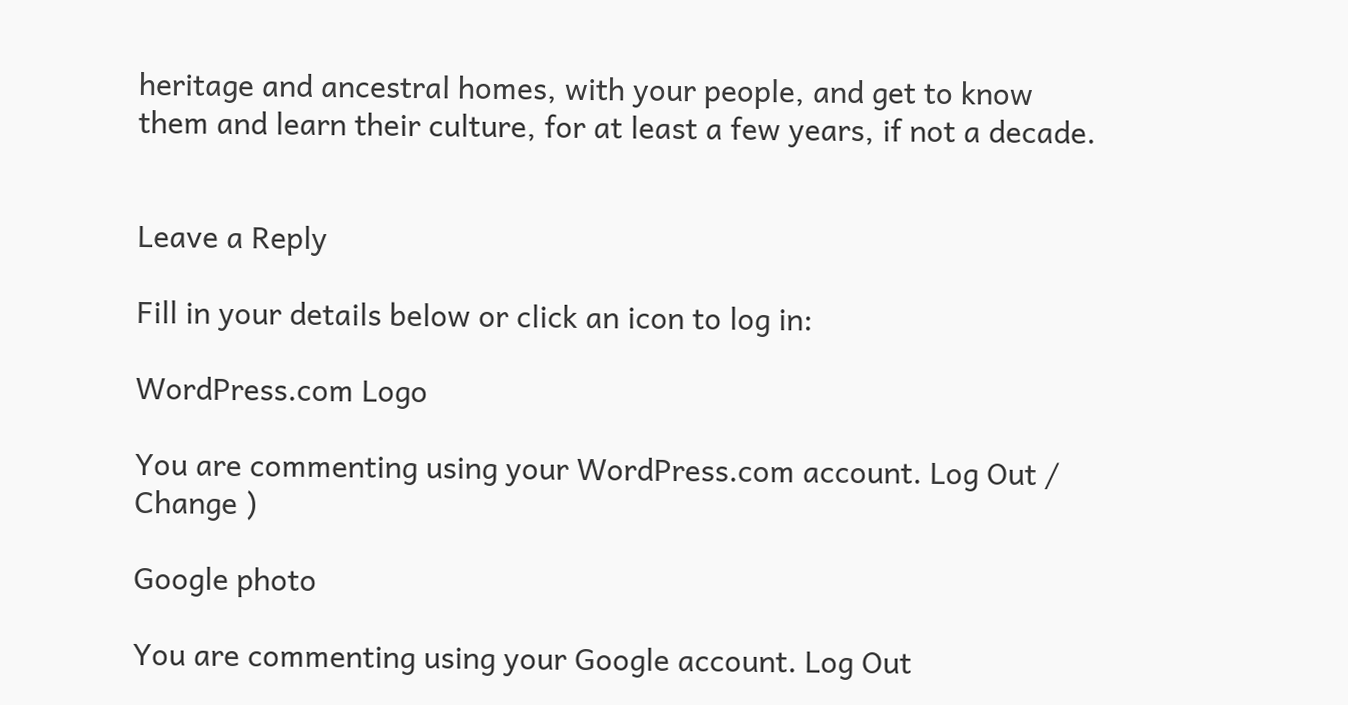heritage and ancestral homes, with your people, and get to know them and learn their culture, for at least a few years, if not a decade.


Leave a Reply

Fill in your details below or click an icon to log in:

WordPress.com Logo

You are commenting using your WordPress.com account. Log Out /  Change )

Google photo

You are commenting using your Google account. Log Out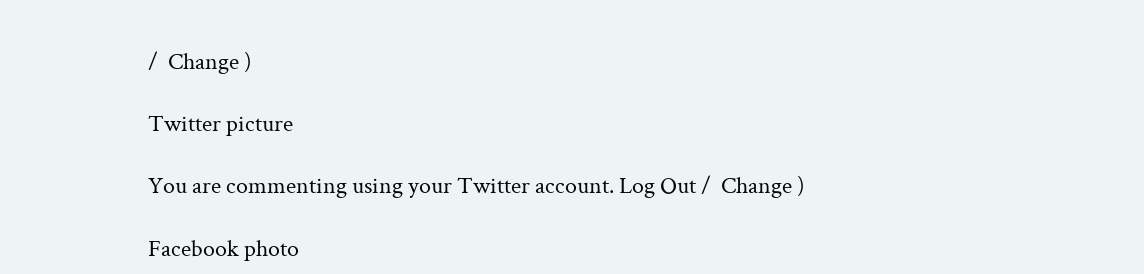/  Change )

Twitter picture

You are commenting using your Twitter account. Log Out /  Change )

Facebook photo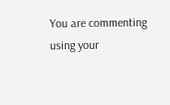You are commenting using your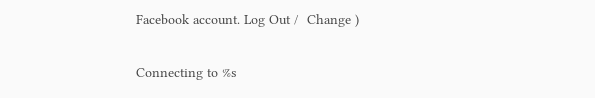Facebook account. Log Out /  Change )

Connecting to %s